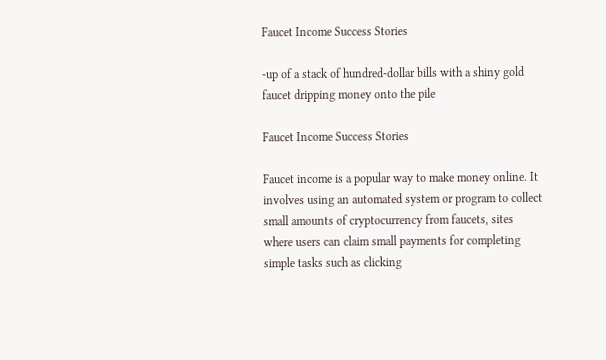Faucet Income Success Stories

-up of a stack of hundred-dollar bills with a shiny gold faucet dripping money onto the pile

Faucet Income Success Stories

Faucet income is a popular way to make money online. It involves using an automated system or program to collect small amounts of cryptocurrency from faucets, sites where users can claim small payments for completing simple tasks such as clicking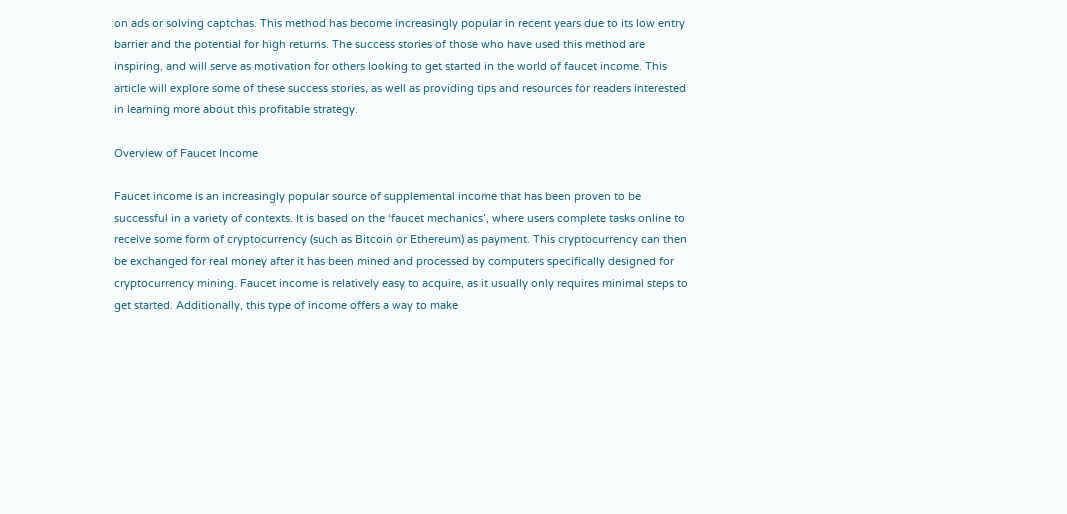on ads or solving captchas. This method has become increasingly popular in recent years due to its low entry barrier and the potential for high returns. The success stories of those who have used this method are inspiring, and will serve as motivation for others looking to get started in the world of faucet income. This article will explore some of these success stories, as well as providing tips and resources for readers interested in learning more about this profitable strategy.

Overview of Faucet Income

Faucet income is an increasingly popular source of supplemental income that has been proven to be successful in a variety of contexts. It is based on the ‘faucet mechanics’, where users complete tasks online to receive some form of cryptocurrency (such as Bitcoin or Ethereum) as payment. This cryptocurrency can then be exchanged for real money after it has been mined and processed by computers specifically designed for cryptocurrency mining. Faucet income is relatively easy to acquire, as it usually only requires minimal steps to get started. Additionally, this type of income offers a way to make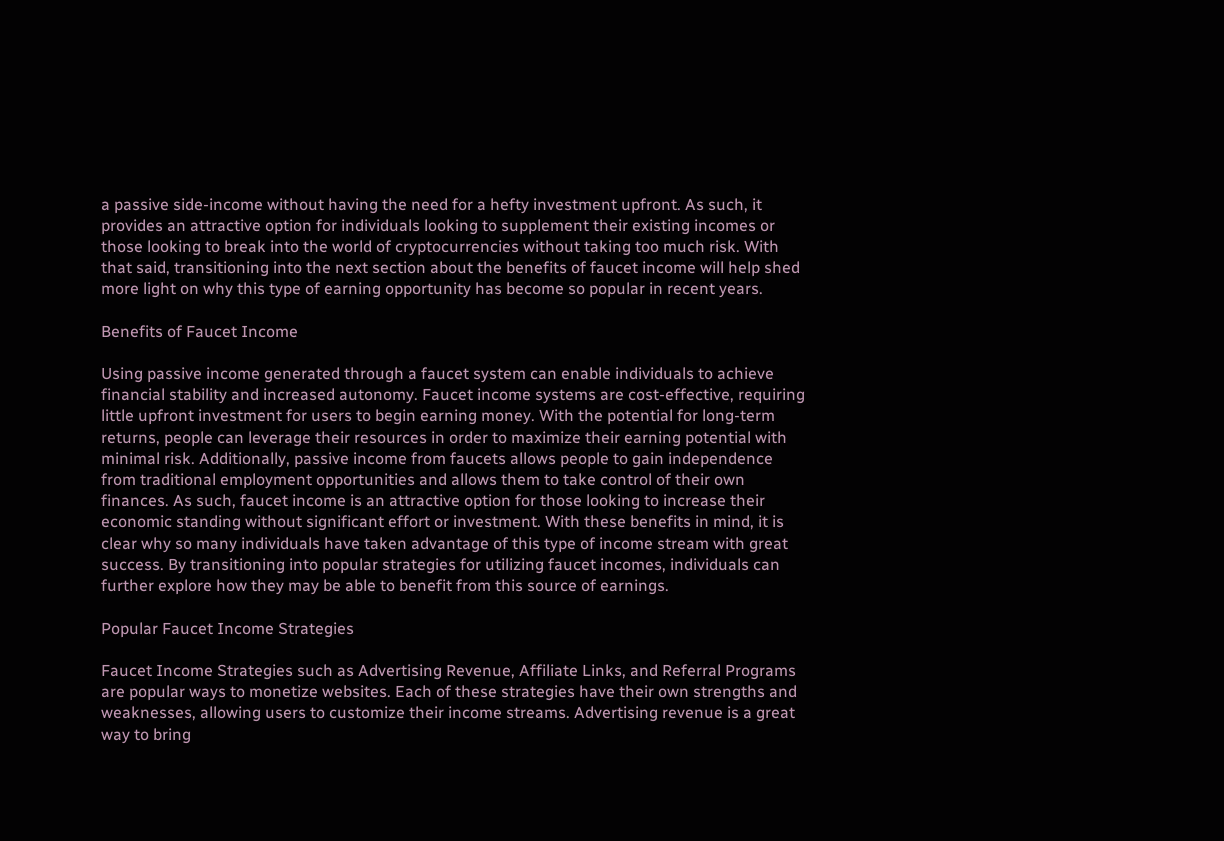a passive side-income without having the need for a hefty investment upfront. As such, it provides an attractive option for individuals looking to supplement their existing incomes or those looking to break into the world of cryptocurrencies without taking too much risk. With that said, transitioning into the next section about the benefits of faucet income will help shed more light on why this type of earning opportunity has become so popular in recent years.

Benefits of Faucet Income

Using passive income generated through a faucet system can enable individuals to achieve financial stability and increased autonomy. Faucet income systems are cost-effective, requiring little upfront investment for users to begin earning money. With the potential for long-term returns, people can leverage their resources in order to maximize their earning potential with minimal risk. Additionally, passive income from faucets allows people to gain independence from traditional employment opportunities and allows them to take control of their own finances. As such, faucet income is an attractive option for those looking to increase their economic standing without significant effort or investment. With these benefits in mind, it is clear why so many individuals have taken advantage of this type of income stream with great success. By transitioning into popular strategies for utilizing faucet incomes, individuals can further explore how they may be able to benefit from this source of earnings.

Popular Faucet Income Strategies

Faucet Income Strategies such as Advertising Revenue, Affiliate Links, and Referral Programs are popular ways to monetize websites. Each of these strategies have their own strengths and weaknesses, allowing users to customize their income streams. Advertising revenue is a great way to bring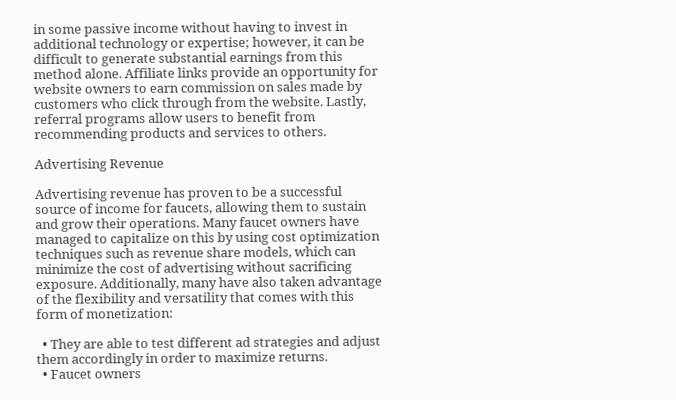in some passive income without having to invest in additional technology or expertise; however, it can be difficult to generate substantial earnings from this method alone. Affiliate links provide an opportunity for website owners to earn commission on sales made by customers who click through from the website. Lastly, referral programs allow users to benefit from recommending products and services to others.

Advertising Revenue

Advertising revenue has proven to be a successful source of income for faucets, allowing them to sustain and grow their operations. Many faucet owners have managed to capitalize on this by using cost optimization techniques such as revenue share models, which can minimize the cost of advertising without sacrificing exposure. Additionally, many have also taken advantage of the flexibility and versatility that comes with this form of monetization:

  • They are able to test different ad strategies and adjust them accordingly in order to maximize returns.
  • Faucet owners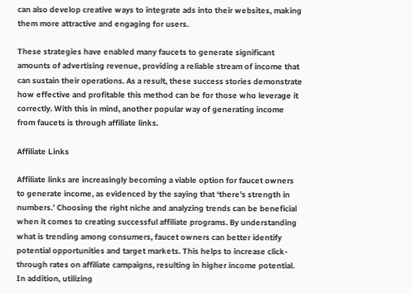can also develop creative ways to integrate ads into their websites, making them more attractive and engaging for users.

These strategies have enabled many faucets to generate significant amounts of advertising revenue, providing a reliable stream of income that can sustain their operations. As a result, these success stories demonstrate how effective and profitable this method can be for those who leverage it correctly. With this in mind, another popular way of generating income from faucets is through affiliate links.

Affiliate Links

Affiliate links are increasingly becoming a viable option for faucet owners to generate income, as evidenced by the saying that ‘there’s strength in numbers.’ Choosing the right niche and analyzing trends can be beneficial when it comes to creating successful affiliate programs. By understanding what is trending among consumers, faucet owners can better identify potential opportunities and target markets. This helps to increase click-through rates on affiliate campaigns, resulting in higher income potential. In addition, utilizing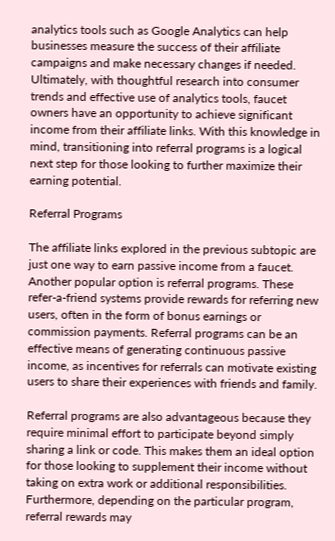analytics tools such as Google Analytics can help businesses measure the success of their affiliate campaigns and make necessary changes if needed. Ultimately, with thoughtful research into consumer trends and effective use of analytics tools, faucet owners have an opportunity to achieve significant income from their affiliate links. With this knowledge in mind, transitioning into referral programs is a logical next step for those looking to further maximize their earning potential.

Referral Programs

The affiliate links explored in the previous subtopic are just one way to earn passive income from a faucet. Another popular option is referral programs. These refer-a-friend systems provide rewards for referring new users, often in the form of bonus earnings or commission payments. Referral programs can be an effective means of generating continuous passive income, as incentives for referrals can motivate existing users to share their experiences with friends and family.

Referral programs are also advantageous because they require minimal effort to participate beyond simply sharing a link or code. This makes them an ideal option for those looking to supplement their income without taking on extra work or additional responsibilities. Furthermore, depending on the particular program, referral rewards may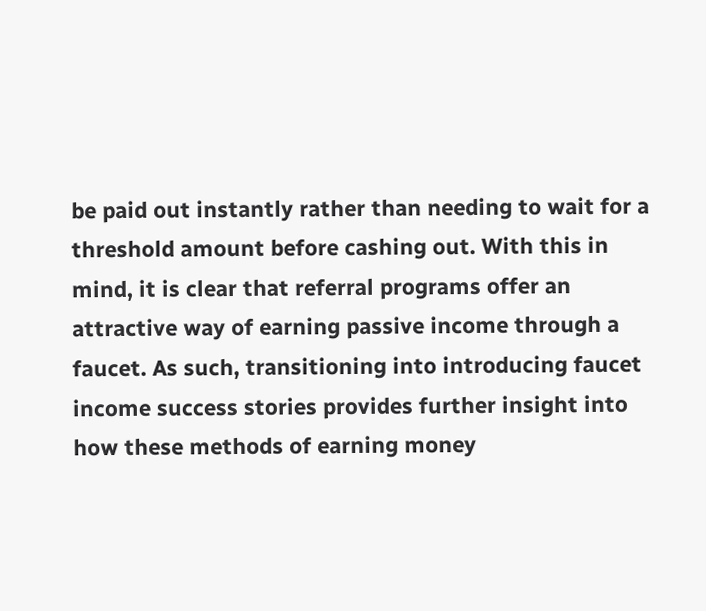be paid out instantly rather than needing to wait for a threshold amount before cashing out. With this in mind, it is clear that referral programs offer an attractive way of earning passive income through a faucet. As such, transitioning into introducing faucet income success stories provides further insight into how these methods of earning money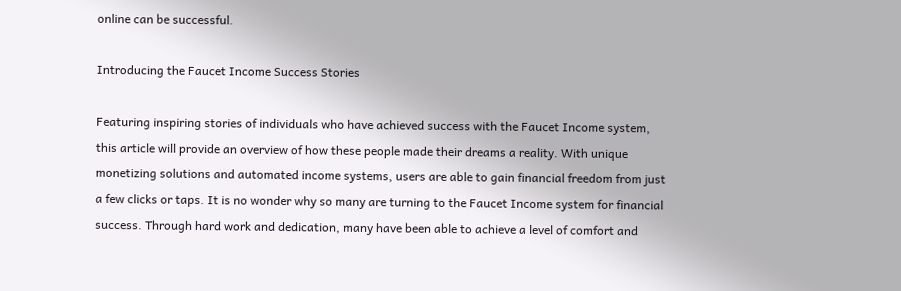online can be successful.

Introducing the Faucet Income Success Stories

Featuring inspiring stories of individuals who have achieved success with the Faucet Income system, this article will provide an overview of how these people made their dreams a reality. With unique monetizing solutions and automated income systems, users are able to gain financial freedom from just a few clicks or taps. It is no wonder why so many are turning to the Faucet Income system for financial success. Through hard work and dedication, many have been able to achieve a level of comfort and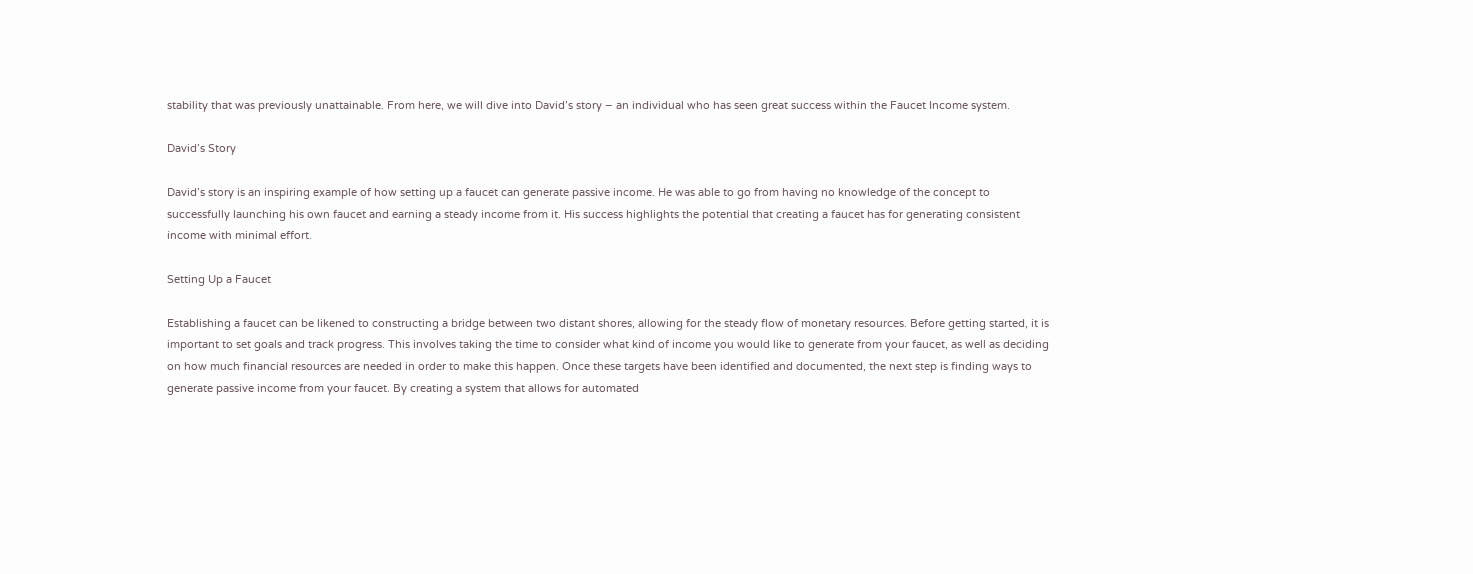stability that was previously unattainable. From here, we will dive into David’s story – an individual who has seen great success within the Faucet Income system.

David’s Story

David’s story is an inspiring example of how setting up a faucet can generate passive income. He was able to go from having no knowledge of the concept to successfully launching his own faucet and earning a steady income from it. His success highlights the potential that creating a faucet has for generating consistent income with minimal effort.

Setting Up a Faucet

Establishing a faucet can be likened to constructing a bridge between two distant shores, allowing for the steady flow of monetary resources. Before getting started, it is important to set goals and track progress. This involves taking the time to consider what kind of income you would like to generate from your faucet, as well as deciding on how much financial resources are needed in order to make this happen. Once these targets have been identified and documented, the next step is finding ways to generate passive income from your faucet. By creating a system that allows for automated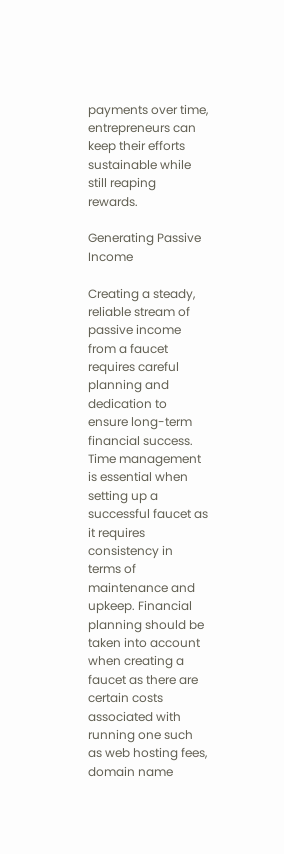payments over time, entrepreneurs can keep their efforts sustainable while still reaping rewards.

Generating Passive Income

Creating a steady, reliable stream of passive income from a faucet requires careful planning and dedication to ensure long-term financial success. Time management is essential when setting up a successful faucet as it requires consistency in terms of maintenance and upkeep. Financial planning should be taken into account when creating a faucet as there are certain costs associated with running one such as web hosting fees, domain name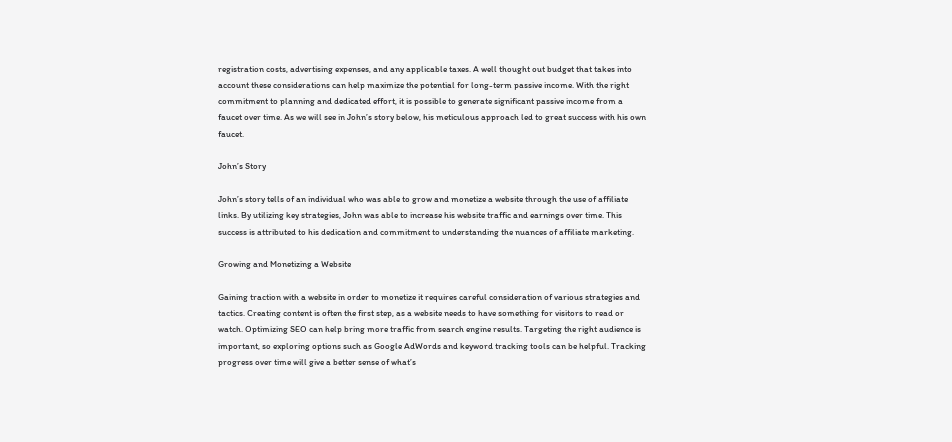registration costs, advertising expenses, and any applicable taxes. A well thought out budget that takes into account these considerations can help maximize the potential for long-term passive income. With the right commitment to planning and dedicated effort, it is possible to generate significant passive income from a faucet over time. As we will see in John’s story below, his meticulous approach led to great success with his own faucet.

John’s Story

John’s story tells of an individual who was able to grow and monetize a website through the use of affiliate links. By utilizing key strategies, John was able to increase his website traffic and earnings over time. This success is attributed to his dedication and commitment to understanding the nuances of affiliate marketing.

Growing and Monetizing a Website

Gaining traction with a website in order to monetize it requires careful consideration of various strategies and tactics. Creating content is often the first step, as a website needs to have something for visitors to read or watch. Optimizing SEO can help bring more traffic from search engine results. Targeting the right audience is important, so exploring options such as Google AdWords and keyword tracking tools can be helpful. Tracking progress over time will give a better sense of what’s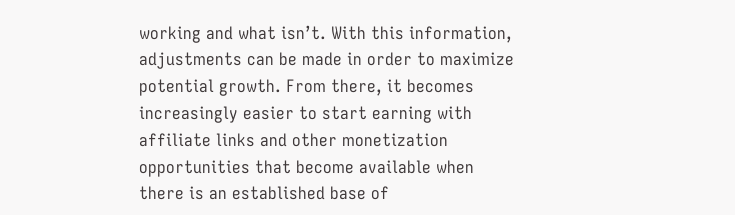working and what isn’t. With this information, adjustments can be made in order to maximize potential growth. From there, it becomes increasingly easier to start earning with affiliate links and other monetization opportunities that become available when there is an established base of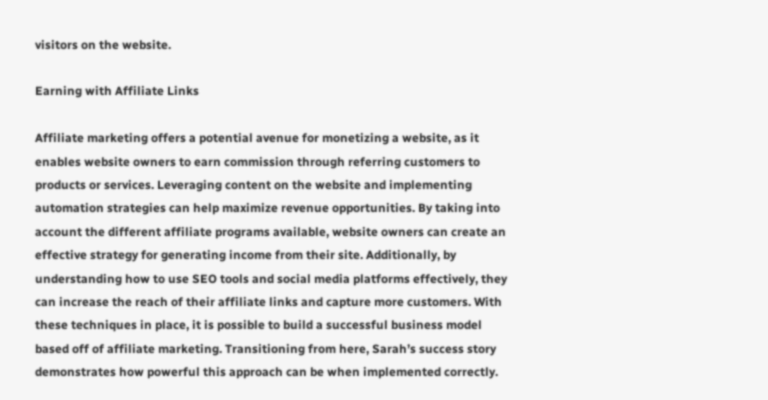visitors on the website.

Earning with Affiliate Links

Affiliate marketing offers a potential avenue for monetizing a website, as it enables website owners to earn commission through referring customers to products or services. Leveraging content on the website and implementing automation strategies can help maximize revenue opportunities. By taking into account the different affiliate programs available, website owners can create an effective strategy for generating income from their site. Additionally, by understanding how to use SEO tools and social media platforms effectively, they can increase the reach of their affiliate links and capture more customers. With these techniques in place, it is possible to build a successful business model based off of affiliate marketing. Transitioning from here, Sarah’s success story demonstrates how powerful this approach can be when implemented correctly.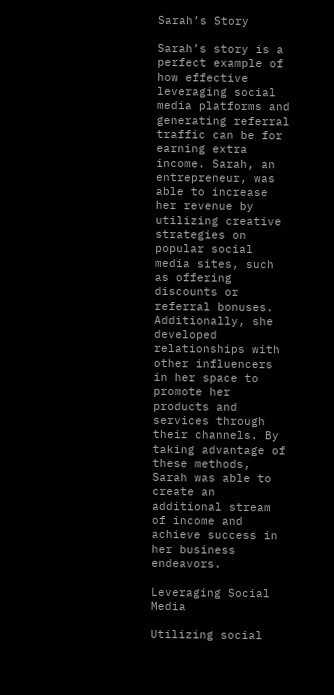Sarah’s Story

Sarah’s story is a perfect example of how effective leveraging social media platforms and generating referral traffic can be for earning extra income. Sarah, an entrepreneur, was able to increase her revenue by utilizing creative strategies on popular social media sites, such as offering discounts or referral bonuses. Additionally, she developed relationships with other influencers in her space to promote her products and services through their channels. By taking advantage of these methods, Sarah was able to create an additional stream of income and achieve success in her business endeavors.

Leveraging Social Media

Utilizing social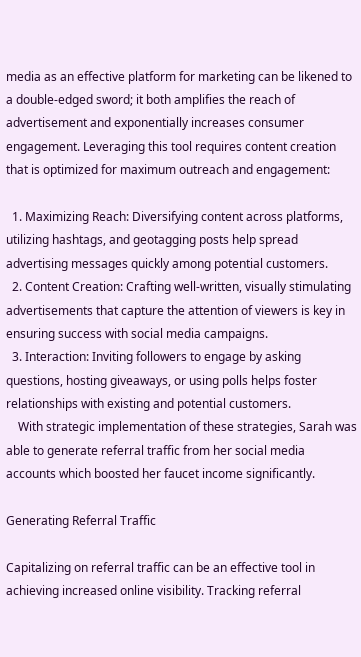media as an effective platform for marketing can be likened to a double-edged sword; it both amplifies the reach of advertisement and exponentially increases consumer engagement. Leveraging this tool requires content creation that is optimized for maximum outreach and engagement:

  1. Maximizing Reach: Diversifying content across platforms, utilizing hashtags, and geotagging posts help spread advertising messages quickly among potential customers.
  2. Content Creation: Crafting well-written, visually stimulating advertisements that capture the attention of viewers is key in ensuring success with social media campaigns.
  3. Interaction: Inviting followers to engage by asking questions, hosting giveaways, or using polls helps foster relationships with existing and potential customers.
    With strategic implementation of these strategies, Sarah was able to generate referral traffic from her social media accounts which boosted her faucet income significantly.

Generating Referral Traffic

Capitalizing on referral traffic can be an effective tool in achieving increased online visibility. Tracking referral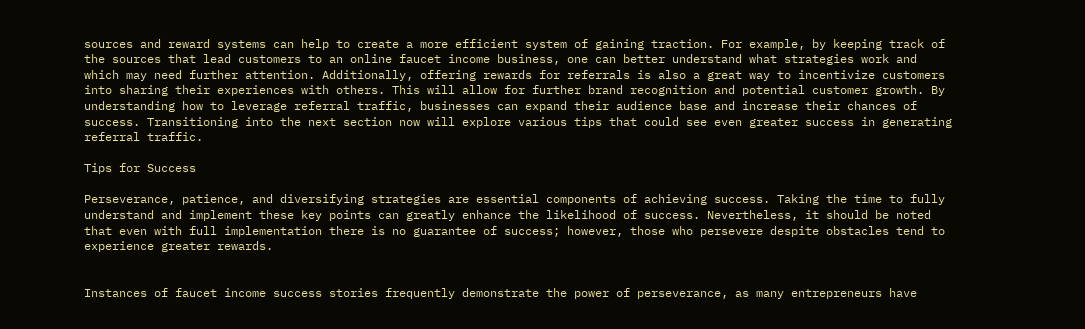sources and reward systems can help to create a more efficient system of gaining traction. For example, by keeping track of the sources that lead customers to an online faucet income business, one can better understand what strategies work and which may need further attention. Additionally, offering rewards for referrals is also a great way to incentivize customers into sharing their experiences with others. This will allow for further brand recognition and potential customer growth. By understanding how to leverage referral traffic, businesses can expand their audience base and increase their chances of success. Transitioning into the next section now will explore various tips that could see even greater success in generating referral traffic.

Tips for Success

Perseverance, patience, and diversifying strategies are essential components of achieving success. Taking the time to fully understand and implement these key points can greatly enhance the likelihood of success. Nevertheless, it should be noted that even with full implementation there is no guarantee of success; however, those who persevere despite obstacles tend to experience greater rewards.


Instances of faucet income success stories frequently demonstrate the power of perseverance, as many entrepreneurs have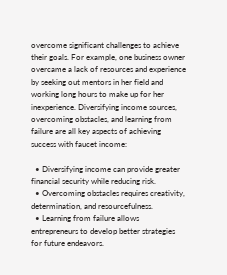overcome significant challenges to achieve their goals. For example, one business owner overcame a lack of resources and experience by seeking out mentors in her field and working long hours to make up for her inexperience. Diversifying income sources, overcoming obstacles, and learning from failure are all key aspects of achieving success with faucet income:

  • Diversifying income can provide greater financial security while reducing risk.
  • Overcoming obstacles requires creativity, determination, and resourcefulness.
  • Learning from failure allows entrepreneurs to develop better strategies for future endeavors.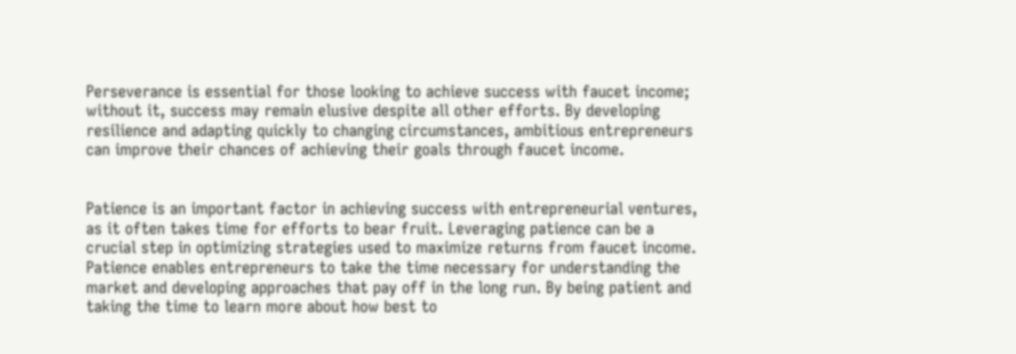Perseverance is essential for those looking to achieve success with faucet income; without it, success may remain elusive despite all other efforts. By developing resilience and adapting quickly to changing circumstances, ambitious entrepreneurs can improve their chances of achieving their goals through faucet income.


Patience is an important factor in achieving success with entrepreneurial ventures, as it often takes time for efforts to bear fruit. Leveraging patience can be a crucial step in optimizing strategies used to maximize returns from faucet income. Patience enables entrepreneurs to take the time necessary for understanding the market and developing approaches that pay off in the long run. By being patient and taking the time to learn more about how best to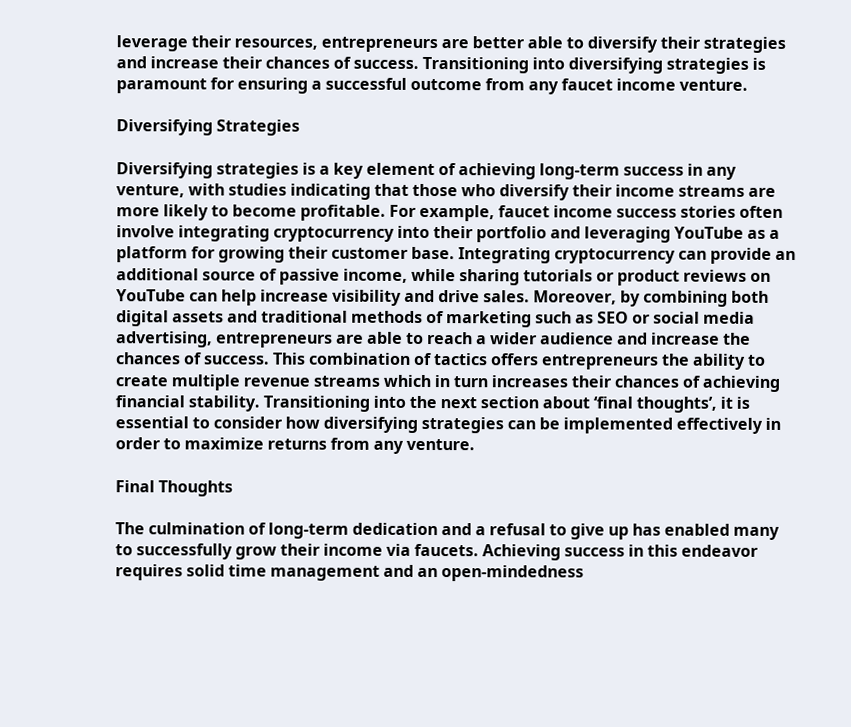leverage their resources, entrepreneurs are better able to diversify their strategies and increase their chances of success. Transitioning into diversifying strategies is paramount for ensuring a successful outcome from any faucet income venture.

Diversifying Strategies

Diversifying strategies is a key element of achieving long-term success in any venture, with studies indicating that those who diversify their income streams are more likely to become profitable. For example, faucet income success stories often involve integrating cryptocurrency into their portfolio and leveraging YouTube as a platform for growing their customer base. Integrating cryptocurrency can provide an additional source of passive income, while sharing tutorials or product reviews on YouTube can help increase visibility and drive sales. Moreover, by combining both digital assets and traditional methods of marketing such as SEO or social media advertising, entrepreneurs are able to reach a wider audience and increase the chances of success. This combination of tactics offers entrepreneurs the ability to create multiple revenue streams which in turn increases their chances of achieving financial stability. Transitioning into the next section about ‘final thoughts’, it is essential to consider how diversifying strategies can be implemented effectively in order to maximize returns from any venture.

Final Thoughts

The culmination of long-term dedication and a refusal to give up has enabled many to successfully grow their income via faucets. Achieving success in this endeavor requires solid time management and an open-mindedness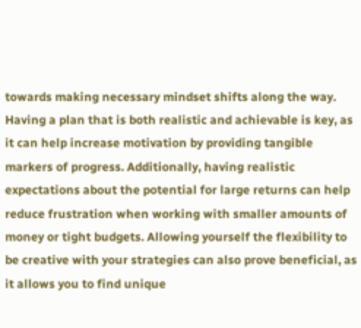towards making necessary mindset shifts along the way. Having a plan that is both realistic and achievable is key, as it can help increase motivation by providing tangible markers of progress. Additionally, having realistic expectations about the potential for large returns can help reduce frustration when working with smaller amounts of money or tight budgets. Allowing yourself the flexibility to be creative with your strategies can also prove beneficial, as it allows you to find unique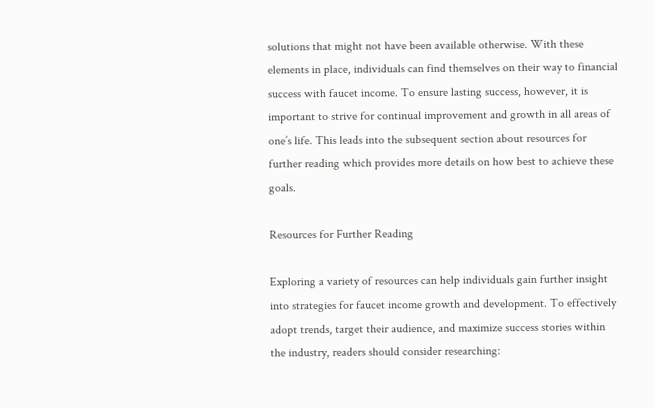solutions that might not have been available otherwise. With these elements in place, individuals can find themselves on their way to financial success with faucet income. To ensure lasting success, however, it is important to strive for continual improvement and growth in all areas of one’s life. This leads into the subsequent section about resources for further reading which provides more details on how best to achieve these goals.

Resources for Further Reading

Exploring a variety of resources can help individuals gain further insight into strategies for faucet income growth and development. To effectively adopt trends, target their audience, and maximize success stories within the industry, readers should consider researching: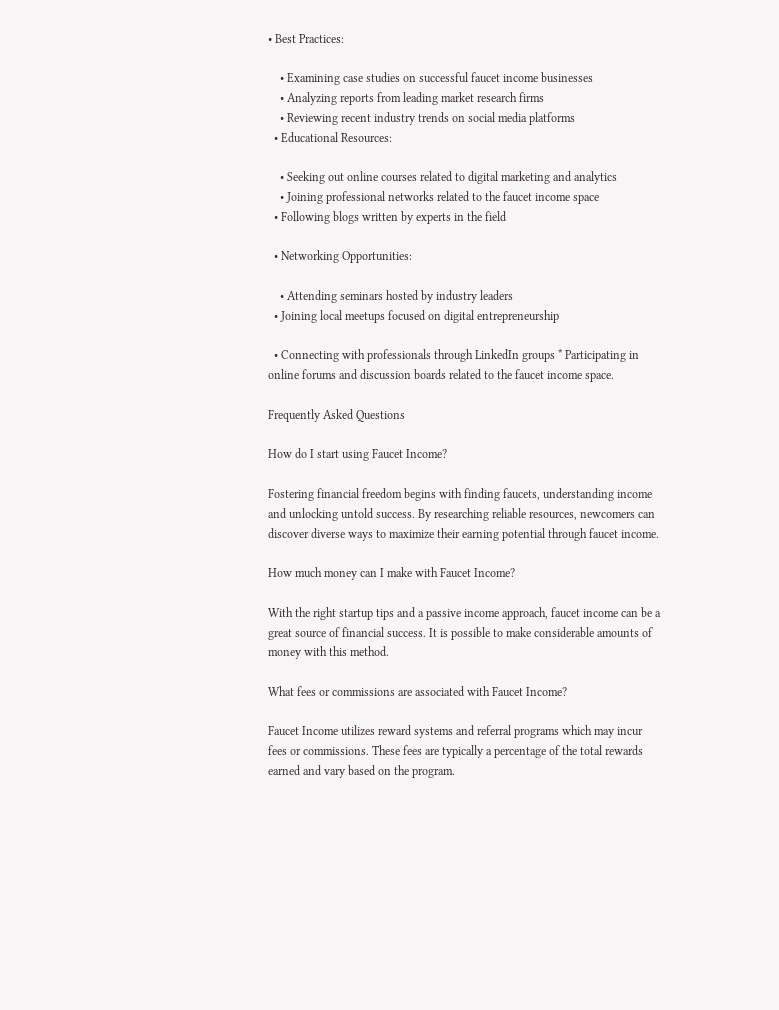• Best Practices:

    • Examining case studies on successful faucet income businesses
    • Analyzing reports from leading market research firms
    • Reviewing recent industry trends on social media platforms
  • Educational Resources:

    • Seeking out online courses related to digital marketing and analytics
    • Joining professional networks related to the faucet income space
  • Following blogs written by experts in the field

  • Networking Opportunities:

    • Attending seminars hosted by industry leaders
  • Joining local meetups focused on digital entrepreneurship

  • Connecting with professionals through LinkedIn groups * Participating in online forums and discussion boards related to the faucet income space.

Frequently Asked Questions

How do I start using Faucet Income?

Fostering financial freedom begins with finding faucets, understanding income and unlocking untold success. By researching reliable resources, newcomers can discover diverse ways to maximize their earning potential through faucet income.

How much money can I make with Faucet Income?

With the right startup tips and a passive income approach, faucet income can be a great source of financial success. It is possible to make considerable amounts of money with this method.

What fees or commissions are associated with Faucet Income?

Faucet Income utilizes reward systems and referral programs which may incur fees or commissions. These fees are typically a percentage of the total rewards earned and vary based on the program.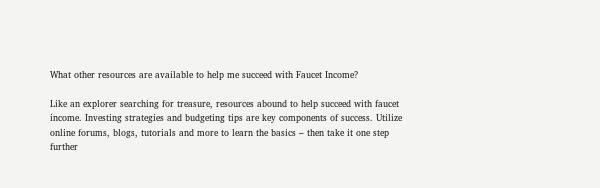What other resources are available to help me succeed with Faucet Income?

Like an explorer searching for treasure, resources abound to help succeed with faucet income. Investing strategies and budgeting tips are key components of success. Utilize online forums, blogs, tutorials and more to learn the basics – then take it one step further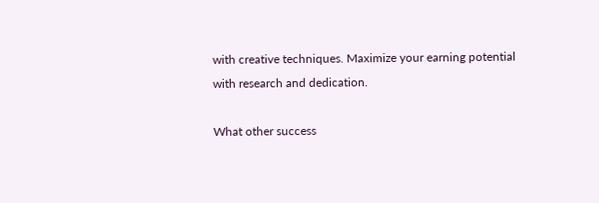with creative techniques. Maximize your earning potential with research and dedication.

What other success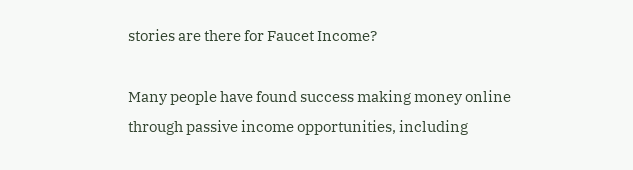stories are there for Faucet Income?

Many people have found success making money online through passive income opportunities, including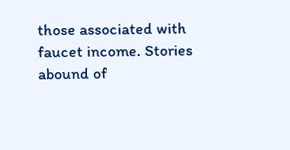those associated with faucet income. Stories abound of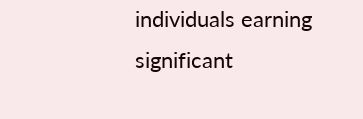individuals earning significant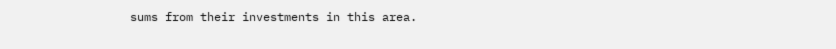sums from their investments in this area.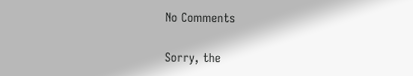No Comments

Sorry, the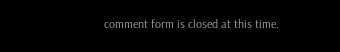comment form is closed at this time.